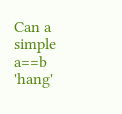Can a simple a==b 'hang'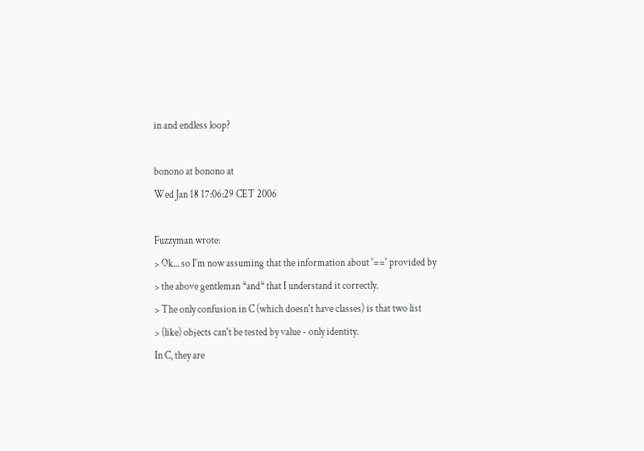in and endless loop?

bonono at bonono at
Wed Jan 18 17:06:29 CET 2006

Fuzzyman wrote:
> Ok... so I'm now assuming that the information about '==' provided by
> the above gentleman *and* that I understand it correctly.
> The only confusion in C (which doesn't have classes) is that two list
> (like) objects can't be tested by value - only identity.
In C, they are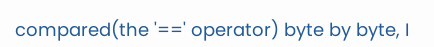compared(the '==' operator) byte by byte, I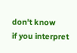don't know
if you interpret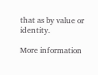that as by value or identity.

More information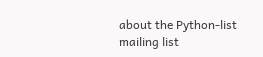about the Python-list mailing list